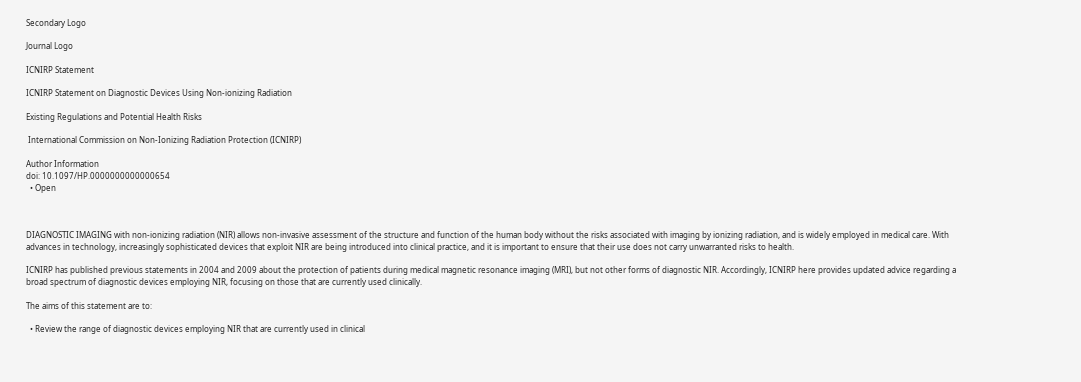Secondary Logo

Journal Logo

ICNIRP Statement

ICNIRP Statement on Diagnostic Devices Using Non-ionizing Radiation

Existing Regulations and Potential Health Risks

 International Commission on Non-Ionizing Radiation Protection (ICNIRP)

Author Information
doi: 10.1097/HP.0000000000000654
  • Open



DIAGNOSTIC IMAGING with non-ionizing radiation (NIR) allows non-invasive assessment of the structure and function of the human body without the risks associated with imaging by ionizing radiation, and is widely employed in medical care. With advances in technology, increasingly sophisticated devices that exploit NIR are being introduced into clinical practice, and it is important to ensure that their use does not carry unwarranted risks to health.

ICNIRP has published previous statements in 2004 and 2009 about the protection of patients during medical magnetic resonance imaging (MRI), but not other forms of diagnostic NIR. Accordingly, ICNIRP here provides updated advice regarding a broad spectrum of diagnostic devices employing NIR, focusing on those that are currently used clinically.

The aims of this statement are to:

  • Review the range of diagnostic devices employing NIR that are currently used in clinical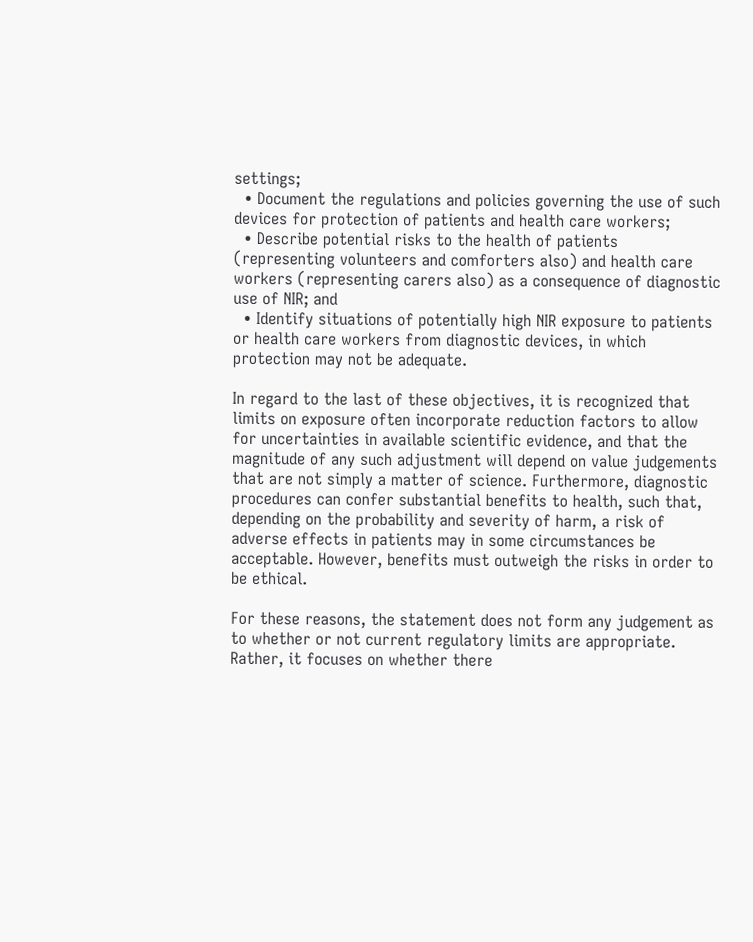settings;
  • Document the regulations and policies governing the use of such devices for protection of patients and health care workers;
  • Describe potential risks to the health of patients (representing volunteers and comforters also) and health care workers (representing carers also) as a consequence of diagnostic use of NIR; and
  • Identify situations of potentially high NIR exposure to patients or health care workers from diagnostic devices, in which protection may not be adequate.

In regard to the last of these objectives, it is recognized that limits on exposure often incorporate reduction factors to allow for uncertainties in available scientific evidence, and that the magnitude of any such adjustment will depend on value judgements that are not simply a matter of science. Furthermore, diagnostic procedures can confer substantial benefits to health, such that, depending on the probability and severity of harm, a risk of adverse effects in patients may in some circumstances be acceptable. However, benefits must outweigh the risks in order to be ethical.

For these reasons, the statement does not form any judgement as to whether or not current regulatory limits are appropriate. Rather, it focuses on whether there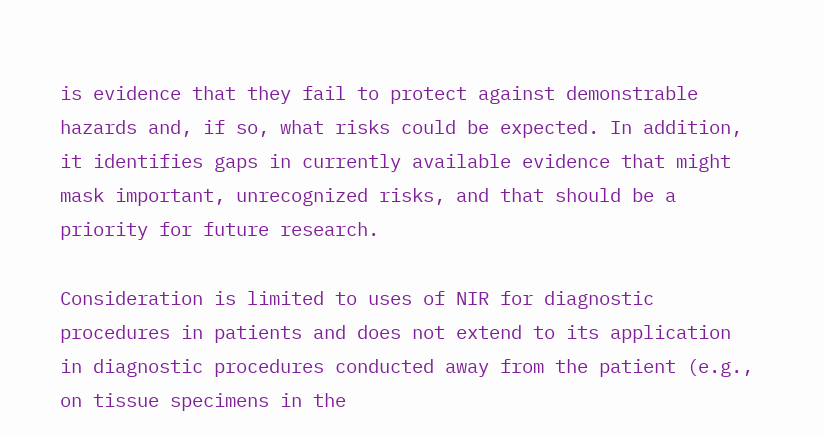is evidence that they fail to protect against demonstrable hazards and, if so, what risks could be expected. In addition, it identifies gaps in currently available evidence that might mask important, unrecognized risks, and that should be a priority for future research.

Consideration is limited to uses of NIR for diagnostic procedures in patients and does not extend to its application in diagnostic procedures conducted away from the patient (e.g., on tissue specimens in the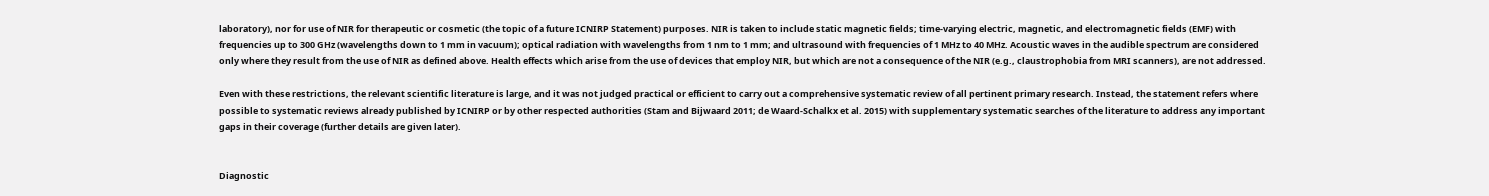laboratory), nor for use of NIR for therapeutic or cosmetic (the topic of a future ICNIRP Statement) purposes. NIR is taken to include static magnetic fields; time-varying electric, magnetic, and electromagnetic fields (EMF) with frequencies up to 300 GHz (wavelengths down to 1 mm in vacuum); optical radiation with wavelengths from 1 nm to 1 mm; and ultrasound with frequencies of 1 MHz to 40 MHz. Acoustic waves in the audible spectrum are considered only where they result from the use of NIR as defined above. Health effects which arise from the use of devices that employ NIR, but which are not a consequence of the NIR (e.g., claustrophobia from MRI scanners), are not addressed.

Even with these restrictions, the relevant scientific literature is large, and it was not judged practical or efficient to carry out a comprehensive systematic review of all pertinent primary research. Instead, the statement refers where possible to systematic reviews already published by ICNIRP or by other respected authorities (Stam and Bijwaard 2011; de Waard-Schalkx et al. 2015) with supplementary systematic searches of the literature to address any important gaps in their coverage (further details are given later).


Diagnostic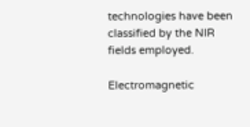technologies have been classified by the NIR fields employed.

Electromagnetic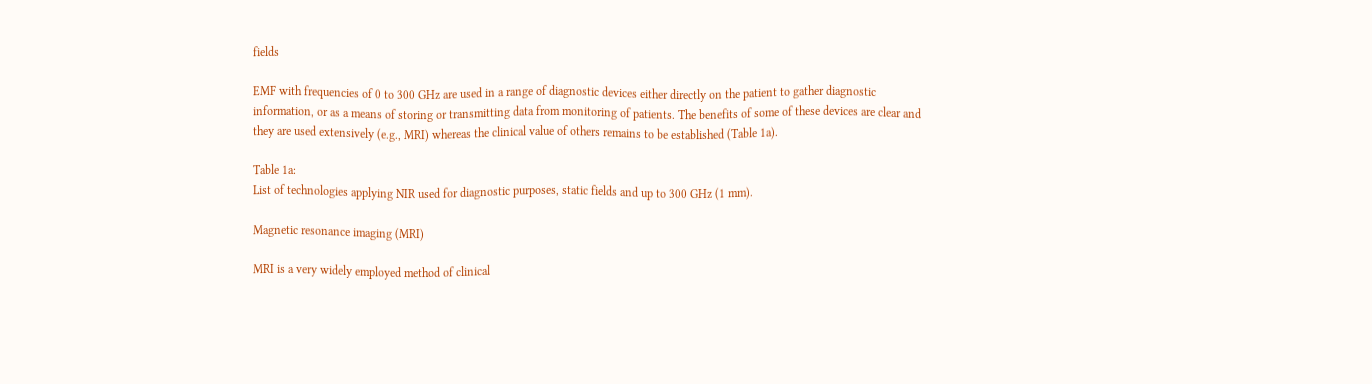fields

EMF with frequencies of 0 to 300 GHz are used in a range of diagnostic devices either directly on the patient to gather diagnostic information, or as a means of storing or transmitting data from monitoring of patients. The benefits of some of these devices are clear and they are used extensively (e.g., MRI) whereas the clinical value of others remains to be established (Table 1a).

Table 1a:
List of technologies applying NIR used for diagnostic purposes, static fields and up to 300 GHz (1 mm).

Magnetic resonance imaging (MRI)

MRI is a very widely employed method of clinical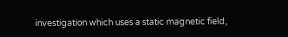investigation which uses a static magnetic field,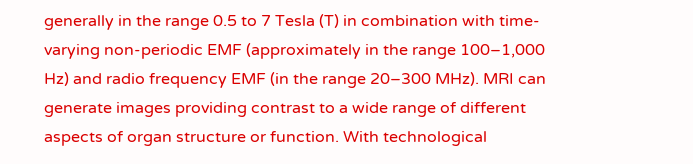generally in the range 0.5 to 7 Tesla (T) in combination with time-varying non-periodic EMF (approximately in the range 100–1,000 Hz) and radio frequency EMF (in the range 20–300 MHz). MRI can generate images providing contrast to a wide range of different aspects of organ structure or function. With technological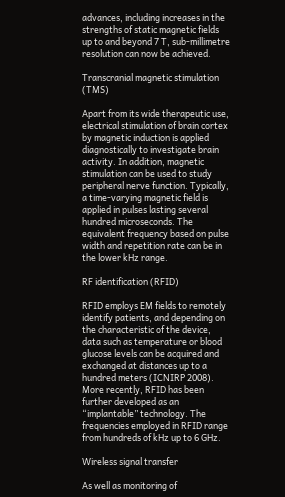advances, including increases in the strengths of static magnetic fields up to and beyond 7 T, sub-millimetre resolution can now be achieved.

Transcranial magnetic stimulation (TMS)

Apart from its wide therapeutic use, electrical stimulation of brain cortex by magnetic induction is applied diagnostically to investigate brain activity. In addition, magnetic stimulation can be used to study peripheral nerve function. Typically, a time-varying magnetic field is applied in pulses lasting several hundred microseconds. The equivalent frequency based on pulse width and repetition rate can be in the lower kHz range.

RF identification (RFID)

RFID employs EM fields to remotely identify patients, and depending on the characteristic of the device, data such as temperature or blood glucose levels can be acquired and exchanged at distances up to a hundred meters (ICNIRP 2008). More recently, RFID has been further developed as an “implantable” technology. The frequencies employed in RFID range from hundreds of kHz up to 6 GHz.

Wireless signal transfer

As well as monitoring of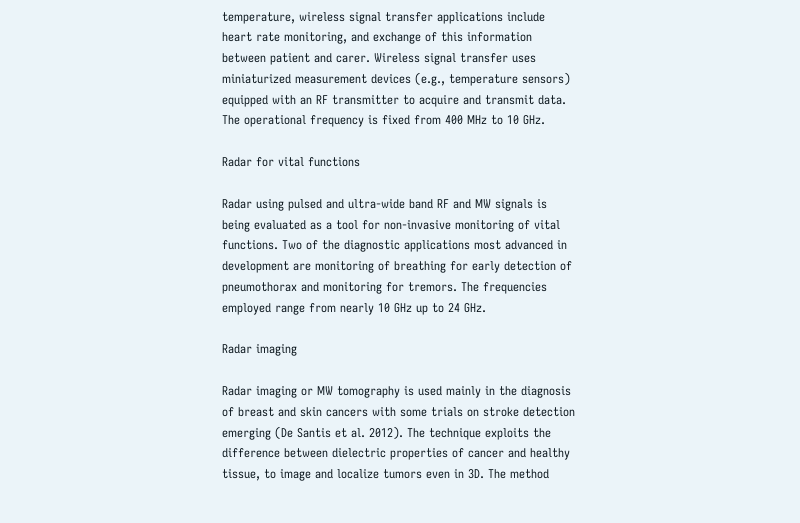temperature, wireless signal transfer applications include heart rate monitoring, and exchange of this information between patient and carer. Wireless signal transfer uses miniaturized measurement devices (e.g., temperature sensors) equipped with an RF transmitter to acquire and transmit data. The operational frequency is fixed from 400 MHz to 10 GHz.

Radar for vital functions

Radar using pulsed and ultra-wide band RF and MW signals is being evaluated as a tool for non-invasive monitoring of vital functions. Two of the diagnostic applications most advanced in development are monitoring of breathing for early detection of pneumothorax and monitoring for tremors. The frequencies employed range from nearly 10 GHz up to 24 GHz.

Radar imaging

Radar imaging or MW tomography is used mainly in the diagnosis of breast and skin cancers with some trials on stroke detection emerging (De Santis et al. 2012). The technique exploits the difference between dielectric properties of cancer and healthy tissue, to image and localize tumors even in 3D. The method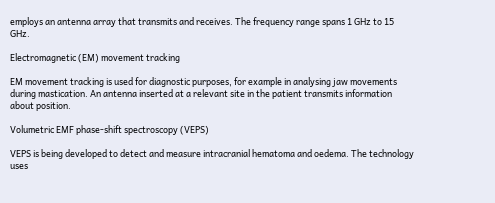employs an antenna array that transmits and receives. The frequency range spans 1 GHz to 15 GHz.

Electromagnetic (EM) movement tracking

EM movement tracking is used for diagnostic purposes, for example in analysing jaw movements during mastication. An antenna inserted at a relevant site in the patient transmits information about position.

Volumetric EMF phase-shift spectroscopy (VEPS)

VEPS is being developed to detect and measure intracranial hematoma and oedema. The technology uses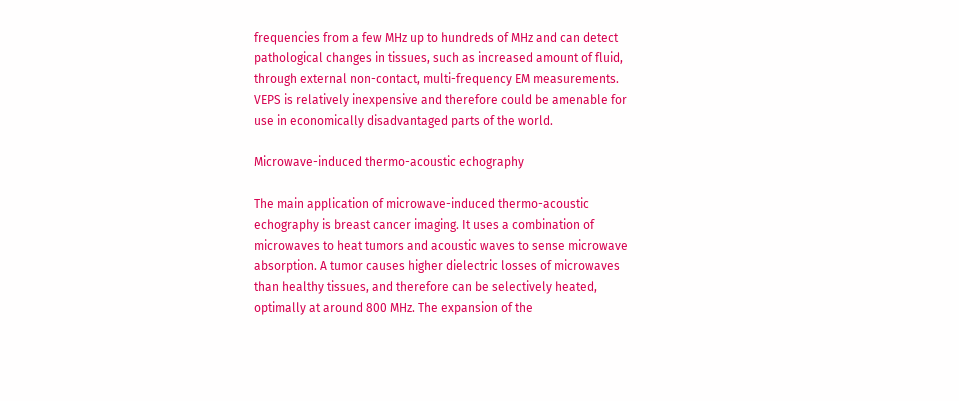frequencies from a few MHz up to hundreds of MHz and can detect pathological changes in tissues, such as increased amount of fluid, through external non-contact, multi-frequency EM measurements. VEPS is relatively inexpensive and therefore could be amenable for use in economically disadvantaged parts of the world.

Microwave-induced thermo-acoustic echography

The main application of microwave-induced thermo-acoustic echography is breast cancer imaging. It uses a combination of microwaves to heat tumors and acoustic waves to sense microwave absorption. A tumor causes higher dielectric losses of microwaves than healthy tissues, and therefore can be selectively heated, optimally at around 800 MHz. The expansion of the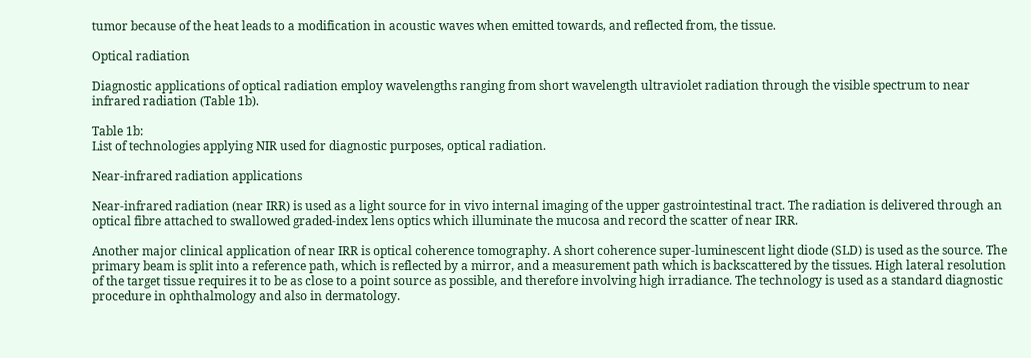tumor because of the heat leads to a modification in acoustic waves when emitted towards, and reflected from, the tissue.

Optical radiation

Diagnostic applications of optical radiation employ wavelengths ranging from short wavelength ultraviolet radiation through the visible spectrum to near infrared radiation (Table 1b).

Table 1b:
List of technologies applying NIR used for diagnostic purposes, optical radiation.

Near-infrared radiation applications

Near-infrared radiation (near IRR) is used as a light source for in vivo internal imaging of the upper gastrointestinal tract. The radiation is delivered through an optical fibre attached to swallowed graded-index lens optics which illuminate the mucosa and record the scatter of near IRR.

Another major clinical application of near IRR is optical coherence tomography. A short coherence super-luminescent light diode (SLD) is used as the source. The primary beam is split into a reference path, which is reflected by a mirror, and a measurement path which is backscattered by the tissues. High lateral resolution of the target tissue requires it to be as close to a point source as possible, and therefore involving high irradiance. The technology is used as a standard diagnostic procedure in ophthalmology and also in dermatology.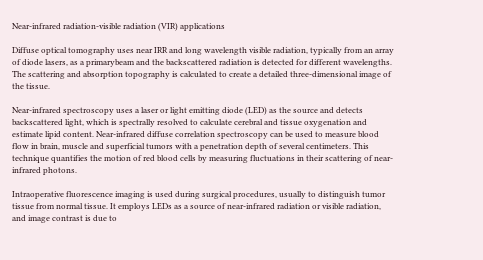Near-infrared radiation-visible radiation (VIR) applications

Diffuse optical tomography uses near IRR and long wavelength visible radiation, typically from an array of diode lasers, as a primarybeam and the backscattered radiation is detected for different wavelengths. The scattering and absorption topography is calculated to create a detailed three-dimensional image of the tissue.

Near-infrared spectroscopy uses a laser or light emitting diode (LED) as the source and detects backscattered light, which is spectrally resolved to calculate cerebral and tissue oxygenation and estimate lipid content. Near-infrared diffuse correlation spectroscopy can be used to measure blood flow in brain, muscle and superficial tumors with a penetration depth of several centimeters. This technique quantifies the motion of red blood cells by measuring fluctuations in their scattering of near-infrared photons.

Intraoperative fluorescence imaging is used during surgical procedures, usually to distinguish tumor tissue from normal tissue. It employs LEDs as a source of near-infrared radiation or visible radiation, and image contrast is due to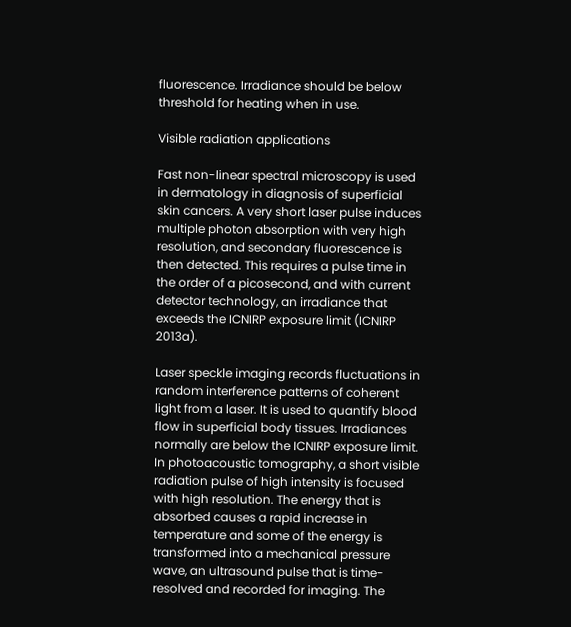fluorescence. Irradiance should be below threshold for heating when in use.

Visible radiation applications

Fast non-linear spectral microscopy is used in dermatology in diagnosis of superficial skin cancers. A very short laser pulse induces multiple photon absorption with very high resolution, and secondary fluorescence is then detected. This requires a pulse time in the order of a picosecond, and with current detector technology, an irradiance that exceeds the ICNIRP exposure limit (ICNIRP 2013a).

Laser speckle imaging records fluctuations in random interference patterns of coherent light from a laser. It is used to quantify blood flow in superficial body tissues. Irradiances normally are below the ICNIRP exposure limit. In photoacoustic tomography, a short visible radiation pulse of high intensity is focused with high resolution. The energy that is absorbed causes a rapid increase in temperature and some of the energy is transformed into a mechanical pressure wave, an ultrasound pulse that is time-resolved and recorded for imaging. The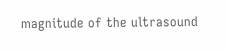magnitude of the ultrasound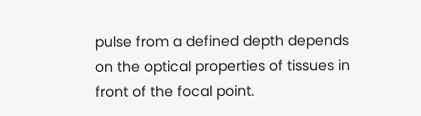pulse from a defined depth depends on the optical properties of tissues in front of the focal point.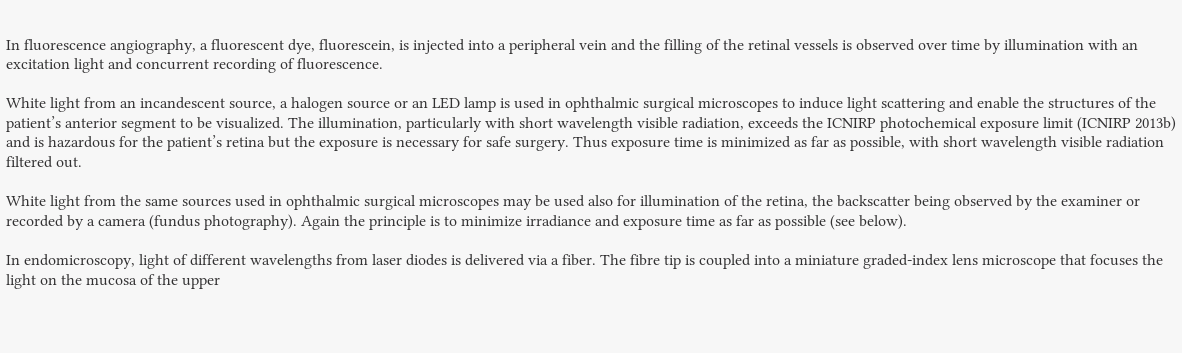In fluorescence angiography, a fluorescent dye, fluorescein, is injected into a peripheral vein and the filling of the retinal vessels is observed over time by illumination with an excitation light and concurrent recording of fluorescence.

White light from an incandescent source, a halogen source or an LED lamp is used in ophthalmic surgical microscopes to induce light scattering and enable the structures of the patient’s anterior segment to be visualized. The illumination, particularly with short wavelength visible radiation, exceeds the ICNIRP photochemical exposure limit (ICNIRP 2013b) and is hazardous for the patient’s retina but the exposure is necessary for safe surgery. Thus exposure time is minimized as far as possible, with short wavelength visible radiation filtered out.

White light from the same sources used in ophthalmic surgical microscopes may be used also for illumination of the retina, the backscatter being observed by the examiner or recorded by a camera (fundus photography). Again the principle is to minimize irradiance and exposure time as far as possible (see below).

In endomicroscopy, light of different wavelengths from laser diodes is delivered via a fiber. The fibre tip is coupled into a miniature graded-index lens microscope that focuses the light on the mucosa of the upper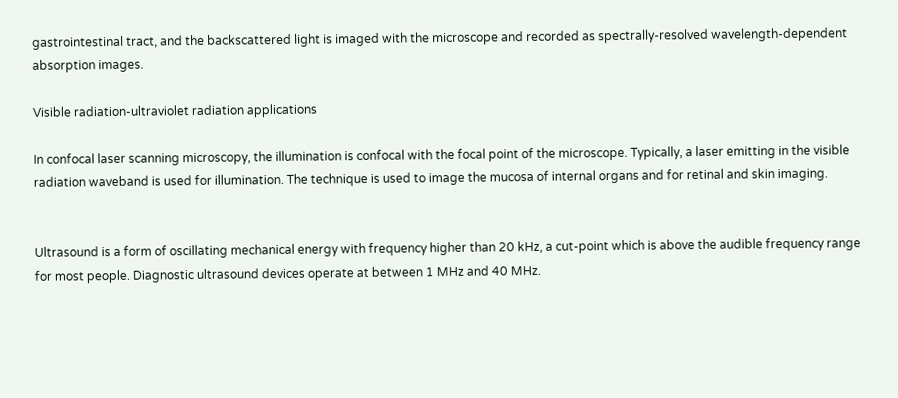gastrointestinal tract, and the backscattered light is imaged with the microscope and recorded as spectrally-resolved wavelength-dependent absorption images.

Visible radiation-ultraviolet radiation applications

In confocal laser scanning microscopy, the illumination is confocal with the focal point of the microscope. Typically, a laser emitting in the visible radiation waveband is used for illumination. The technique is used to image the mucosa of internal organs and for retinal and skin imaging.


Ultrasound is a form of oscillating mechanical energy with frequency higher than 20 kHz, a cut-point which is above the audible frequency range for most people. Diagnostic ultrasound devices operate at between 1 MHz and 40 MHz.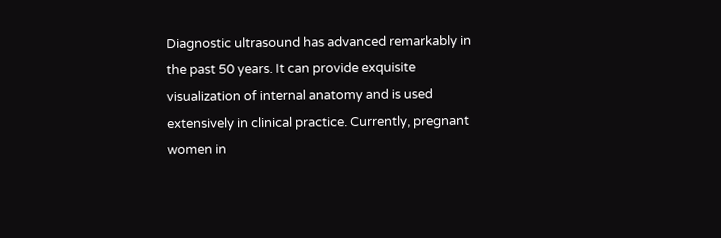Diagnostic ultrasound has advanced remarkably in the past 50 years. It can provide exquisite visualization of internal anatomy and is used extensively in clinical practice. Currently, pregnant women in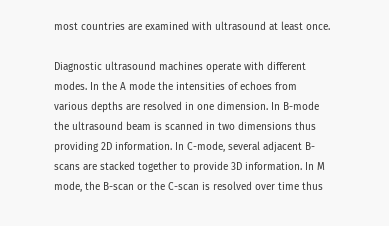most countries are examined with ultrasound at least once.

Diagnostic ultrasound machines operate with different modes. In the A mode the intensities of echoes from various depths are resolved in one dimension. In B-mode the ultrasound beam is scanned in two dimensions thus providing 2D information. In C-mode, several adjacent B-scans are stacked together to provide 3D information. In M mode, the B-scan or the C-scan is resolved over time thus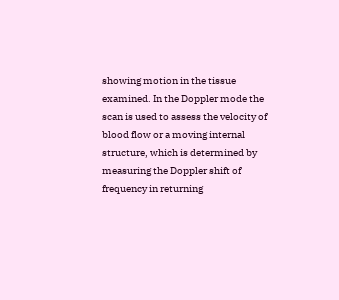showing motion in the tissue examined. In the Doppler mode the scan is used to assess the velocity of blood flow or a moving internal structure, which is determined by measuring the Doppler shift of frequency in returning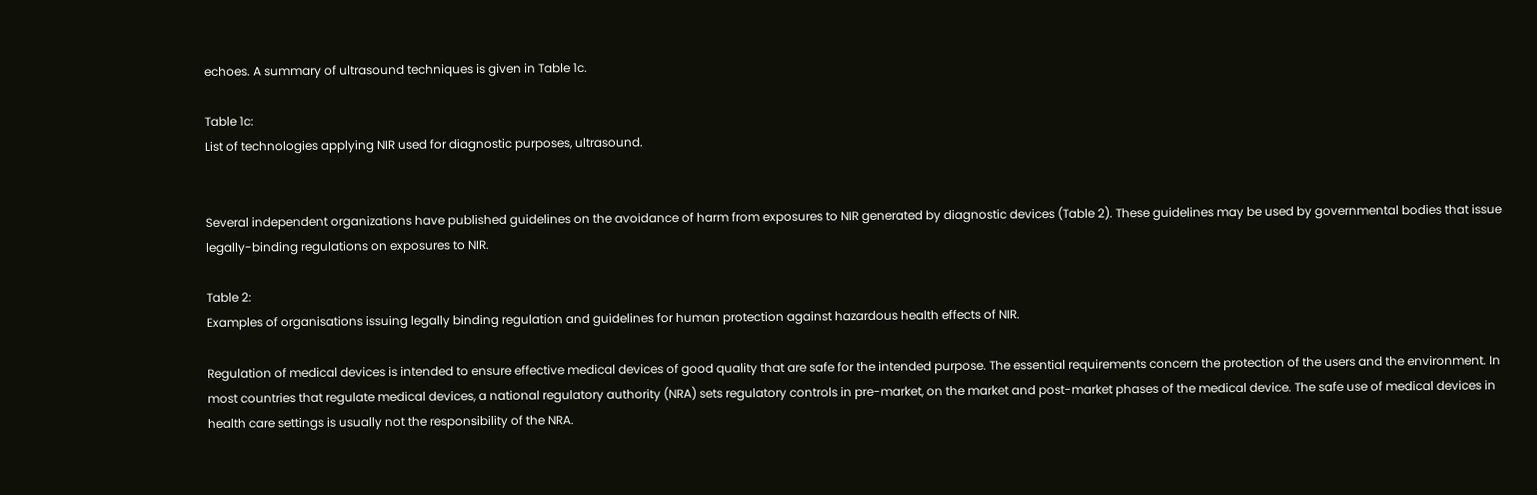echoes. A summary of ultrasound techniques is given in Table 1c.

Table 1c:
List of technologies applying NIR used for diagnostic purposes, ultrasound.


Several independent organizations have published guidelines on the avoidance of harm from exposures to NIR generated by diagnostic devices (Table 2). These guidelines may be used by governmental bodies that issue legally-binding regulations on exposures to NIR.

Table 2:
Examples of organisations issuing legally binding regulation and guidelines for human protection against hazardous health effects of NIR.

Regulation of medical devices is intended to ensure effective medical devices of good quality that are safe for the intended purpose. The essential requirements concern the protection of the users and the environment. In most countries that regulate medical devices, a national regulatory authority (NRA) sets regulatory controls in pre-market, on the market and post-market phases of the medical device. The safe use of medical devices in health care settings is usually not the responsibility of the NRA.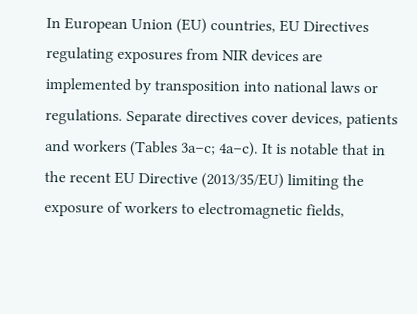In European Union (EU) countries, EU Directives regulating exposures from NIR devices are implemented by transposition into national laws or regulations. Separate directives cover devices, patients and workers (Tables 3a–c; 4a–c). It is notable that in the recent EU Directive (2013/35/EU) limiting the exposure of workers to electromagnetic fields,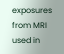exposures from MRI used in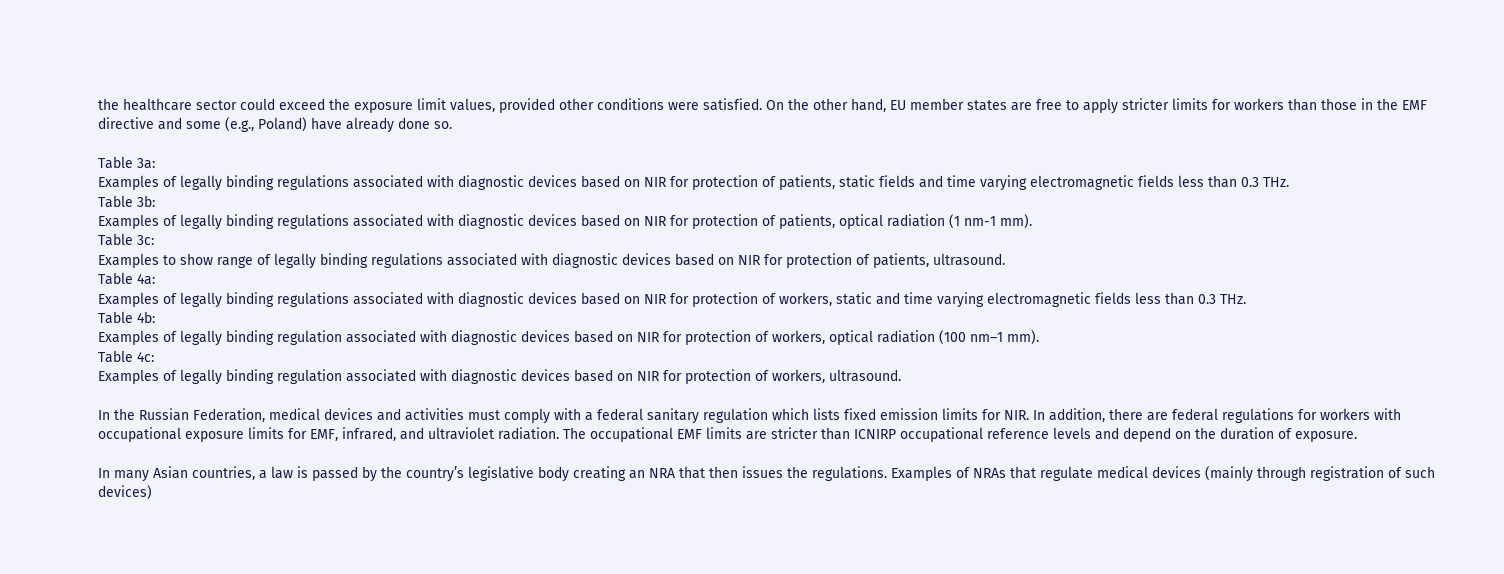the healthcare sector could exceed the exposure limit values, provided other conditions were satisfied. On the other hand, EU member states are free to apply stricter limits for workers than those in the EMF directive and some (e.g., Poland) have already done so.

Table 3a:
Examples of legally binding regulations associated with diagnostic devices based on NIR for protection of patients, static fields and time varying electromagnetic fields less than 0.3 THz.
Table 3b:
Examples of legally binding regulations associated with diagnostic devices based on NIR for protection of patients, optical radiation (1 nm-1 mm).
Table 3c:
Examples to show range of legally binding regulations associated with diagnostic devices based on NIR for protection of patients, ultrasound.
Table 4a:
Examples of legally binding regulations associated with diagnostic devices based on NIR for protection of workers, static and time varying electromagnetic fields less than 0.3 THz.
Table 4b:
Examples of legally binding regulation associated with diagnostic devices based on NIR for protection of workers, optical radiation (100 nm–1 mm).
Table 4c:
Examples of legally binding regulation associated with diagnostic devices based on NIR for protection of workers, ultrasound.

In the Russian Federation, medical devices and activities must comply with a federal sanitary regulation which lists fixed emission limits for NIR. In addition, there are federal regulations for workers with occupational exposure limits for EMF, infrared, and ultraviolet radiation. The occupational EMF limits are stricter than ICNIRP occupational reference levels and depend on the duration of exposure.

In many Asian countries, a law is passed by the country’s legislative body creating an NRA that then issues the regulations. Examples of NRAs that regulate medical devices (mainly through registration of such devices)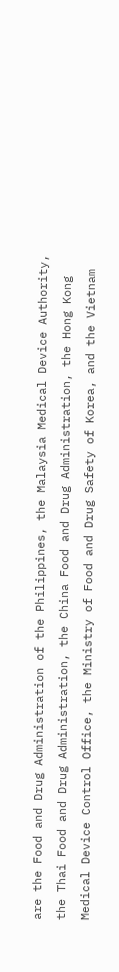are the Food and Drug Administration of the Philippines, the Malaysia Medical Device Authority, the Thai Food and Drug Administration, the China Food and Drug Administration, the Hong Kong Medical Device Control Office, the Ministry of Food and Drug Safety of Korea, and the Vietnam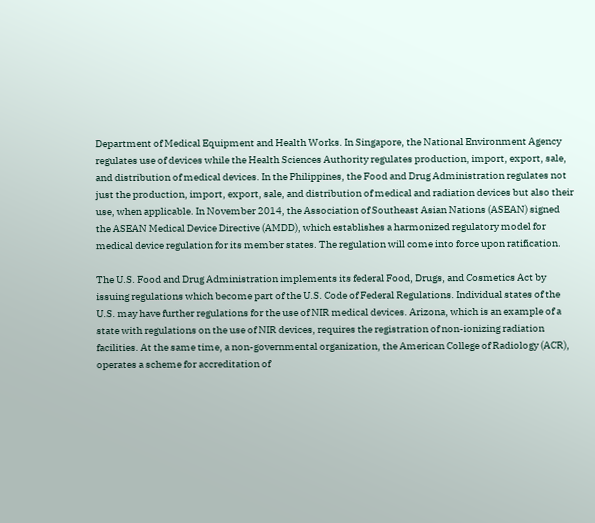Department of Medical Equipment and Health Works. In Singapore, the National Environment Agency regulates use of devices while the Health Sciences Authority regulates production, import, export, sale, and distribution of medical devices. In the Philippines, the Food and Drug Administration regulates not just the production, import, export, sale, and distribution of medical and radiation devices but also their use, when applicable. In November 2014, the Association of Southeast Asian Nations (ASEAN) signed the ASEAN Medical Device Directive (AMDD), which establishes a harmonized regulatory model for medical device regulation for its member states. The regulation will come into force upon ratification.

The U.S. Food and Drug Administration implements its federal Food, Drugs, and Cosmetics Act by issuing regulations which become part of the U.S. Code of Federal Regulations. Individual states of the U.S. may have further regulations for the use of NIR medical devices. Arizona, which is an example of a state with regulations on the use of NIR devices, requires the registration of non-ionizing radiation facilities. At the same time, a non-governmental organization, the American College of Radiology (ACR), operates a scheme for accreditation of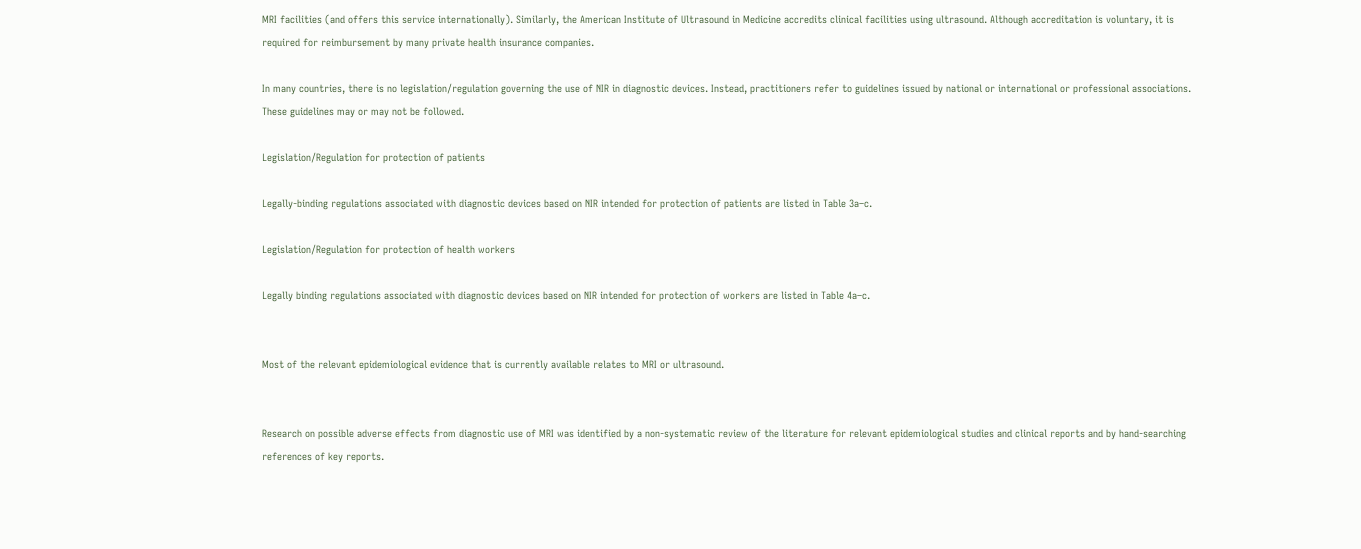MRI facilities (and offers this service internationally). Similarly, the American Institute of Ultrasound in Medicine accredits clinical facilities using ultrasound. Although accreditation is voluntary, it is required for reimbursement by many private health insurance companies.

In many countries, there is no legislation/regulation governing the use of NIR in diagnostic devices. Instead, practitioners refer to guidelines issued by national or international or professional associations. These guidelines may or may not be followed.

Legislation/Regulation for protection of patients

Legally-binding regulations associated with diagnostic devices based on NIR intended for protection of patients are listed in Table 3a–c.

Legislation/Regulation for protection of health workers

Legally binding regulations associated with diagnostic devices based on NIR intended for protection of workers are listed in Table 4a–c.


Most of the relevant epidemiological evidence that is currently available relates to MRI or ultrasound.


Research on possible adverse effects from diagnostic use of MRI was identified by a non-systematic review of the literature for relevant epidemiological studies and clinical reports and by hand-searching references of key reports.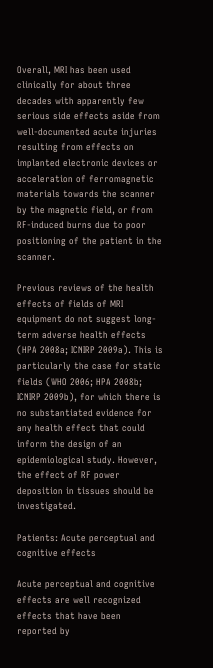Overall, MRI has been used clinically for about three decades with apparently few serious side effects aside from well-documented acute injuries resulting from effects on implanted electronic devices or acceleration of ferromagnetic materials towards the scanner by the magnetic field, or from RF-induced burns due to poor positioning of the patient in the scanner.

Previous reviews of the health effects of fields of MRI equipment do not suggest long-term adverse health effects (HPA 2008a; ICNIRP 2009a). This is particularly the case for static fields (WHO 2006; HPA 2008b; ICNIRP 2009b), for which there is no substantiated evidence for any health effect that could inform the design of an epidemiological study. However, the effect of RF power deposition in tissues should be investigated.

Patients: Acute perceptual and cognitive effects

Acute perceptual and cognitive effects are well recognized effects that have been reported by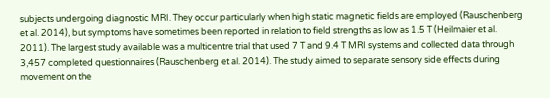subjects undergoing diagnostic MRI. They occur particularly when high static magnetic fields are employed (Rauschenberg et al. 2014), but symptoms have sometimes been reported in relation to field strengths as low as 1.5 T (Heilmaier et al. 2011). The largest study available was a multicentre trial that used 7 T and 9.4 T MRI systems and collected data through 3,457 completed questionnaires (Rauschenberg et al. 2014). The study aimed to separate sensory side effects during movement on the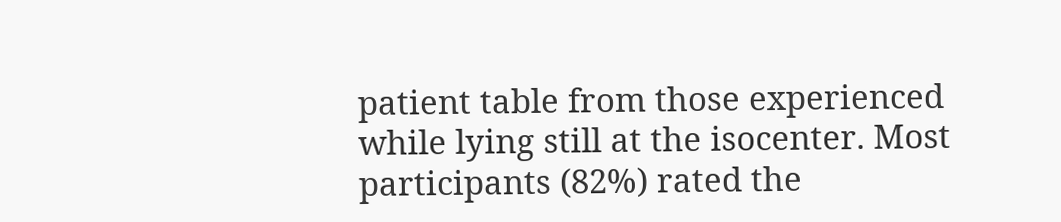patient table from those experienced while lying still at the isocenter. Most participants (82%) rated the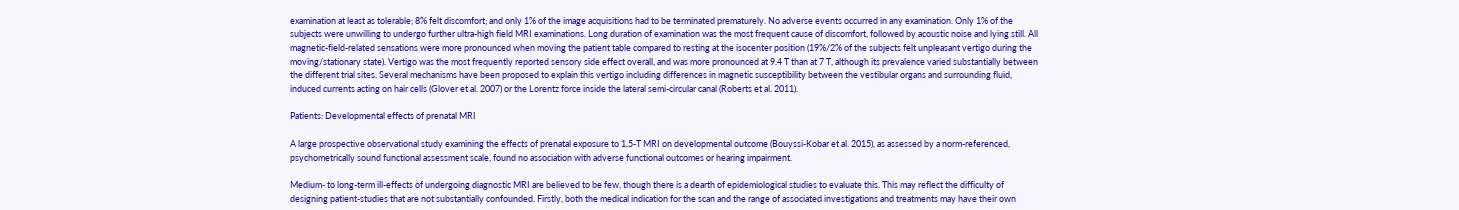examination at least as tolerable; 8% felt discomfort; and only 1% of the image acquisitions had to be terminated prematurely. No adverse events occurred in any examination. Only 1% of the subjects were unwilling to undergo further ultra-high field MRI examinations. Long duration of examination was the most frequent cause of discomfort, followed by acoustic noise and lying still. All magnetic-field-related sensations were more pronounced when moving the patient table compared to resting at the isocenter position (19%/2% of the subjects felt unpleasant vertigo during the moving/stationary state). Vertigo was the most frequently reported sensory side effect overall, and was more pronounced at 9.4 T than at 7 T, although its prevalence varied substantially between the different trial sites. Several mechanisms have been proposed to explain this vertigo including differences in magnetic susceptibility between the vestibular organs and surrounding fluid, induced currents acting on hair cells (Glover et al. 2007) or the Lorentz force inside the lateral semi-circular canal (Roberts et al. 2011).

Patients: Developmental effects of prenatal MRI

A large prospective observational study examining the effects of prenatal exposure to 1.5-T MRI on developmental outcome (Bouyssi-Kobar et al. 2015), as assessed by a norm-referenced, psychometrically sound functional assessment scale, found no association with adverse functional outcomes or hearing impairment.

Medium- to long-term ill-effects of undergoing diagnostic MRI are believed to be few, though there is a dearth of epidemiological studies to evaluate this. This may reflect the difficulty of designing patient-studies that are not substantially confounded. Firstly, both the medical indication for the scan and the range of associated investigations and treatments may have their own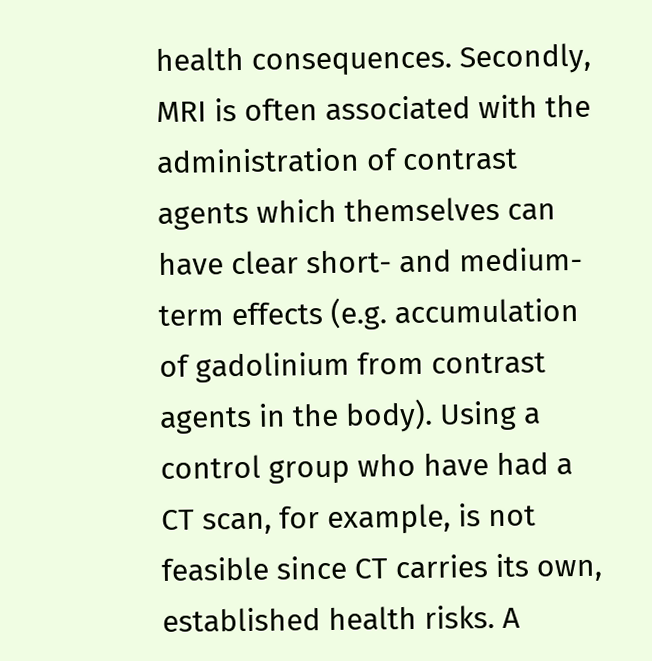health consequences. Secondly, MRI is often associated with the administration of contrast agents which themselves can have clear short- and medium-term effects (e.g. accumulation of gadolinium from contrast agents in the body). Using a control group who have had a CT scan, for example, is not feasible since CT carries its own, established health risks. A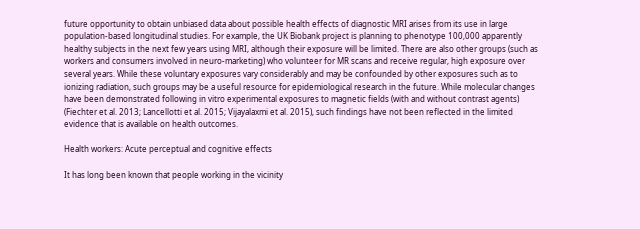future opportunity to obtain unbiased data about possible health effects of diagnostic MRI arises from its use in large population-based longitudinal studies. For example, the UK Biobank project is planning to phenotype 100,000 apparently healthy subjects in the next few years using MRI, although their exposure will be limited. There are also other groups (such as workers and consumers involved in neuro-marketing) who volunteer for MR scans and receive regular, high exposure over several years. While these voluntary exposures vary considerably and may be confounded by other exposures such as to ionizing radiation, such groups may be a useful resource for epidemiological research in the future. While molecular changes have been demonstrated following in vitro experimental exposures to magnetic fields (with and without contrast agents) (Fiechter et al. 2013; Lancellotti et al. 2015; Vijayalaxmi et al. 2015), such findings have not been reflected in the limited evidence that is available on health outcomes.

Health workers: Acute perceptual and cognitive effects

It has long been known that people working in the vicinity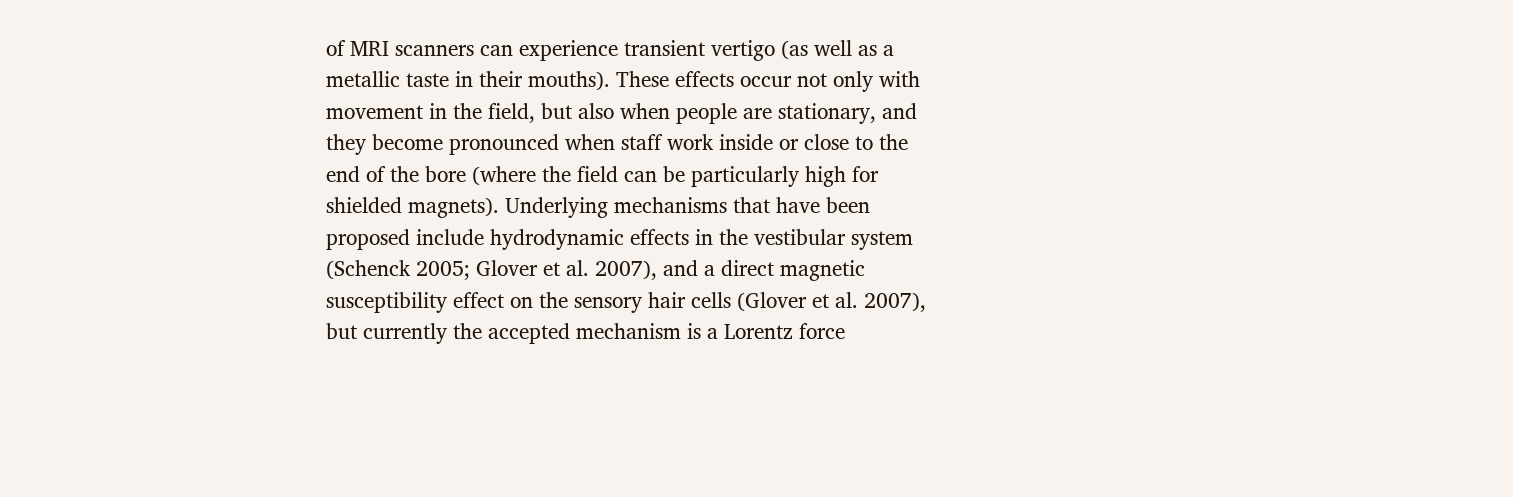of MRI scanners can experience transient vertigo (as well as a metallic taste in their mouths). These effects occur not only with movement in the field, but also when people are stationary, and they become pronounced when staff work inside or close to the end of the bore (where the field can be particularly high for shielded magnets). Underlying mechanisms that have been proposed include hydrodynamic effects in the vestibular system (Schenck 2005; Glover et al. 2007), and a direct magnetic susceptibility effect on the sensory hair cells (Glover et al. 2007), but currently the accepted mechanism is a Lorentz force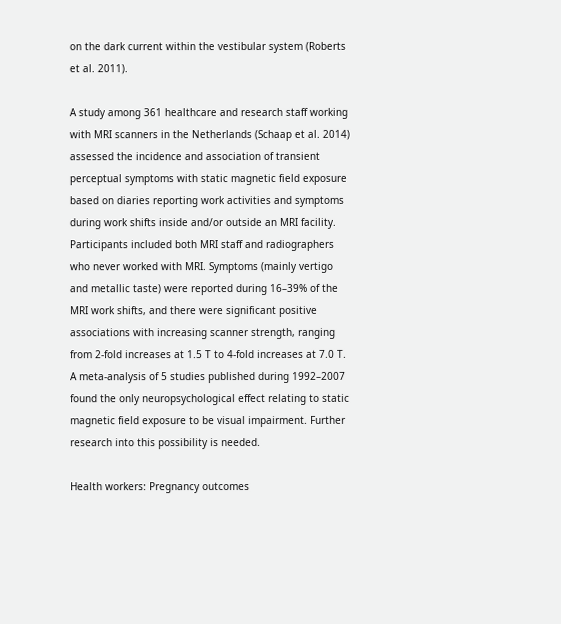on the dark current within the vestibular system (Roberts et al. 2011).

A study among 361 healthcare and research staff working with MRI scanners in the Netherlands (Schaap et al. 2014) assessed the incidence and association of transient perceptual symptoms with static magnetic field exposure based on diaries reporting work activities and symptoms during work shifts inside and/or outside an MRI facility. Participants included both MRI staff and radiographers who never worked with MRI. Symptoms (mainly vertigo and metallic taste) were reported during 16–39% of the MRI work shifts, and there were significant positive associations with increasing scanner strength, ranging from 2-fold increases at 1.5 T to 4‐fold increases at 7.0 T. A meta-analysis of 5 studies published during 1992–2007 found the only neuropsychological effect relating to static magnetic field exposure to be visual impairment. Further research into this possibility is needed.

Health workers: Pregnancy outcomes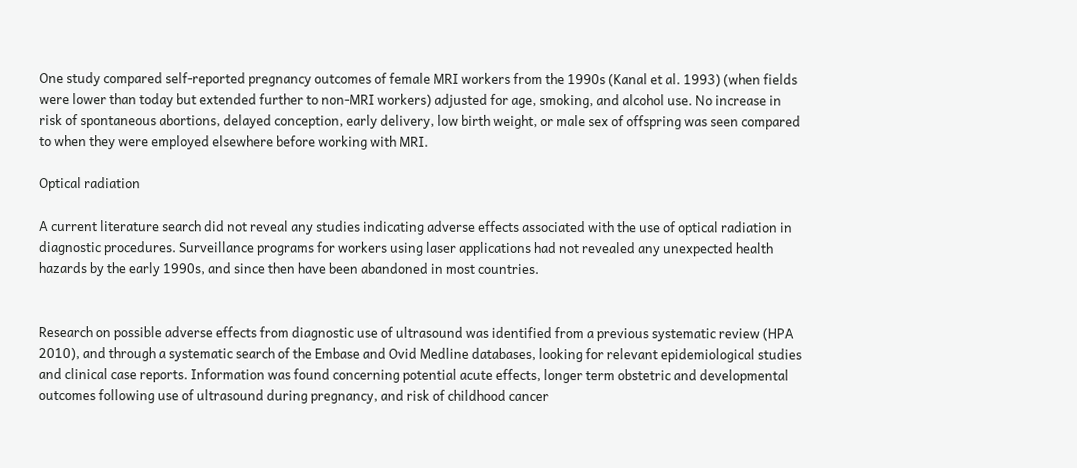One study compared self-reported pregnancy outcomes of female MRI workers from the 1990s (Kanal et al. 1993) (when fields were lower than today but extended further to non-MRI workers) adjusted for age, smoking, and alcohol use. No increase in risk of spontaneous abortions, delayed conception, early delivery, low birth weight, or male sex of offspring was seen compared to when they were employed elsewhere before working with MRI.

Optical radiation

A current literature search did not reveal any studies indicating adverse effects associated with the use of optical radiation in diagnostic procedures. Surveillance programs for workers using laser applications had not revealed any unexpected health hazards by the early 1990s, and since then have been abandoned in most countries.


Research on possible adverse effects from diagnostic use of ultrasound was identified from a previous systematic review (HPA 2010), and through a systematic search of the Embase and Ovid Medline databases, looking for relevant epidemiological studies and clinical case reports. Information was found concerning potential acute effects, longer term obstetric and developmental outcomes following use of ultrasound during pregnancy, and risk of childhood cancer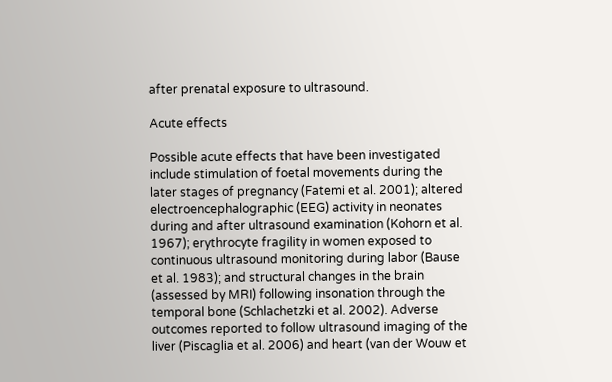after prenatal exposure to ultrasound.

Acute effects

Possible acute effects that have been investigated include stimulation of foetal movements during the later stages of pregnancy (Fatemi et al. 2001); altered electroencephalographic (EEG) activity in neonates during and after ultrasound examination (Kohorn et al. 1967); erythrocyte fragility in women exposed to continuous ultrasound monitoring during labor (Bause et al. 1983); and structural changes in the brain (assessed by MRI) following insonation through the temporal bone (Schlachetzki et al. 2002). Adverse outcomes reported to follow ultrasound imaging of the liver (Piscaglia et al. 2006) and heart (van der Wouw et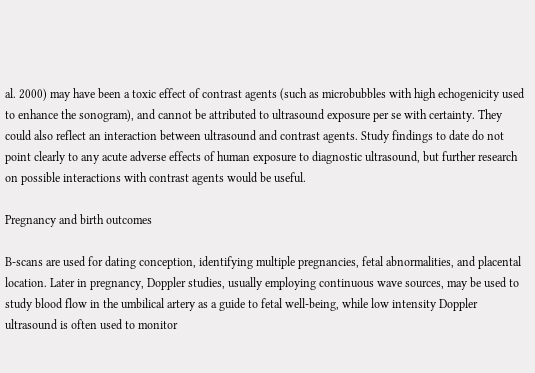al. 2000) may have been a toxic effect of contrast agents (such as microbubbles with high echogenicity used to enhance the sonogram), and cannot be attributed to ultrasound exposure per se with certainty. They could also reflect an interaction between ultrasound and contrast agents. Study findings to date do not point clearly to any acute adverse effects of human exposure to diagnostic ultrasound, but further research on possible interactions with contrast agents would be useful.

Pregnancy and birth outcomes

B-scans are used for dating conception, identifying multiple pregnancies, fetal abnormalities, and placental location. Later in pregnancy, Doppler studies, usually employing continuous wave sources, may be used to study blood flow in the umbilical artery as a guide to fetal well-being, while low intensity Doppler ultrasound is often used to monitor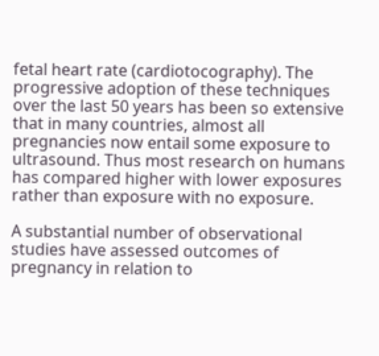fetal heart rate (cardiotocography). The progressive adoption of these techniques over the last 50 years has been so extensive that in many countries, almost all pregnancies now entail some exposure to ultrasound. Thus most research on humans has compared higher with lower exposures rather than exposure with no exposure.

A substantial number of observational studies have assessed outcomes of pregnancy in relation to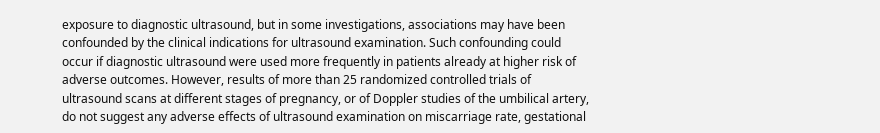exposure to diagnostic ultrasound, but in some investigations, associations may have been confounded by the clinical indications for ultrasound examination. Such confounding could occur if diagnostic ultrasound were used more frequently in patients already at higher risk of adverse outcomes. However, results of more than 25 randomized controlled trials of ultrasound scans at different stages of pregnancy, or of Doppler studies of the umbilical artery, do not suggest any adverse effects of ultrasound examination on miscarriage rate, gestational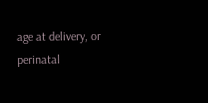age at delivery, or perinatal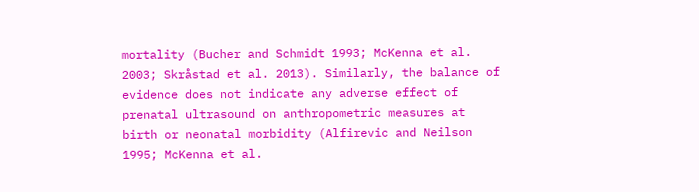mortality (Bucher and Schmidt 1993; McKenna et al. 2003; Skråstad et al. 2013). Similarly, the balance of evidence does not indicate any adverse effect of prenatal ultrasound on anthropometric measures at birth or neonatal morbidity (Alfirevic and Neilson 1995; McKenna et al.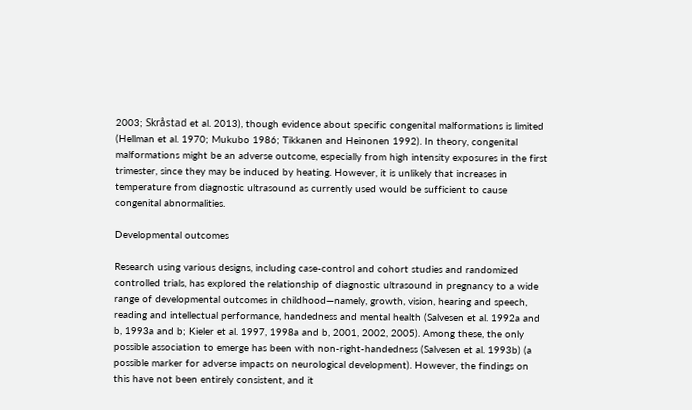2003; Skråstad et al. 2013), though evidence about specific congenital malformations is limited (Hellman et al. 1970; Mukubo 1986; Tikkanen and Heinonen 1992). In theory, congenital malformations might be an adverse outcome, especially from high intensity exposures in the first trimester, since they may be induced by heating. However, it is unlikely that increases in temperature from diagnostic ultrasound as currently used would be sufficient to cause congenital abnormalities.

Developmental outcomes

Research using various designs, including case-control and cohort studies and randomized controlled trials, has explored the relationship of diagnostic ultrasound in pregnancy to a wide range of developmental outcomes in childhood—namely, growth, vision, hearing and speech, reading and intellectual performance, handedness and mental health (Salvesen et al. 1992a and b, 1993a and b; Kieler et al. 1997, 1998a and b, 2001, 2002, 2005). Among these, the only possible association to emerge has been with non-right-handedness (Salvesen et al. 1993b) (a possible marker for adverse impacts on neurological development). However, the findings on this have not been entirely consistent, and it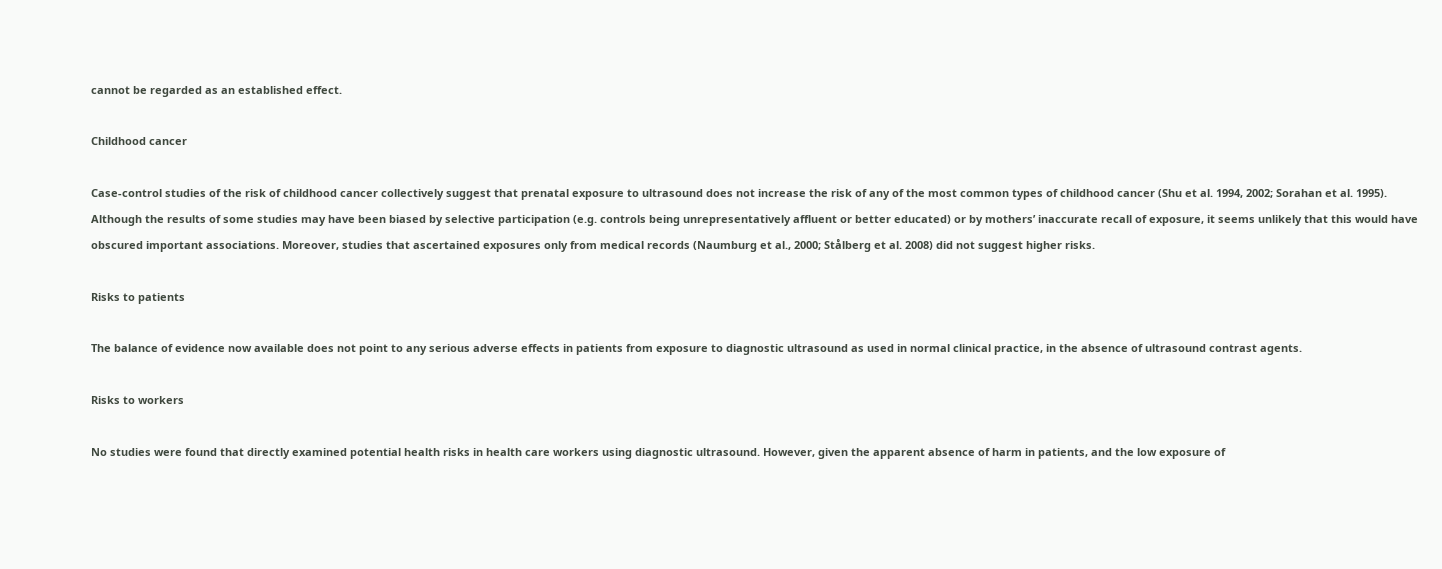cannot be regarded as an established effect.

Childhood cancer

Case-control studies of the risk of childhood cancer collectively suggest that prenatal exposure to ultrasound does not increase the risk of any of the most common types of childhood cancer (Shu et al. 1994, 2002; Sorahan et al. 1995). Although the results of some studies may have been biased by selective participation (e.g. controls being unrepresentatively affluent or better educated) or by mothers’ inaccurate recall of exposure, it seems unlikely that this would have obscured important associations. Moreover, studies that ascertained exposures only from medical records (Naumburg et al., 2000; Stålberg et al. 2008) did not suggest higher risks.

Risks to patients

The balance of evidence now available does not point to any serious adverse effects in patients from exposure to diagnostic ultrasound as used in normal clinical practice, in the absence of ultrasound contrast agents.

Risks to workers

No studies were found that directly examined potential health risks in health care workers using diagnostic ultrasound. However, given the apparent absence of harm in patients, and the low exposure of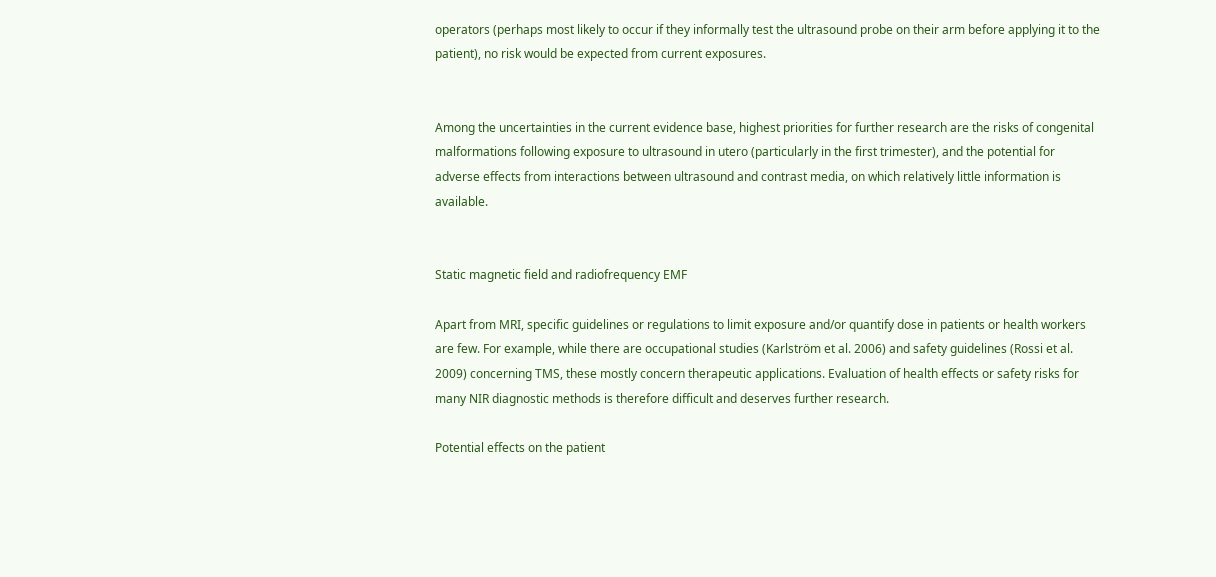operators (perhaps most likely to occur if they informally test the ultrasound probe on their arm before applying it to the patient), no risk would be expected from current exposures.


Among the uncertainties in the current evidence base, highest priorities for further research are the risks of congenital malformations following exposure to ultrasound in utero (particularly in the first trimester), and the potential for adverse effects from interactions between ultrasound and contrast media, on which relatively little information is available.


Static magnetic field and radiofrequency EMF

Apart from MRI, specific guidelines or regulations to limit exposure and/or quantify dose in patients or health workers are few. For example, while there are occupational studies (Karlström et al. 2006) and safety guidelines (Rossi et al. 2009) concerning TMS, these mostly concern therapeutic applications. Evaluation of health effects or safety risks for many NIR diagnostic methods is therefore difficult and deserves further research.

Potential effects on the patient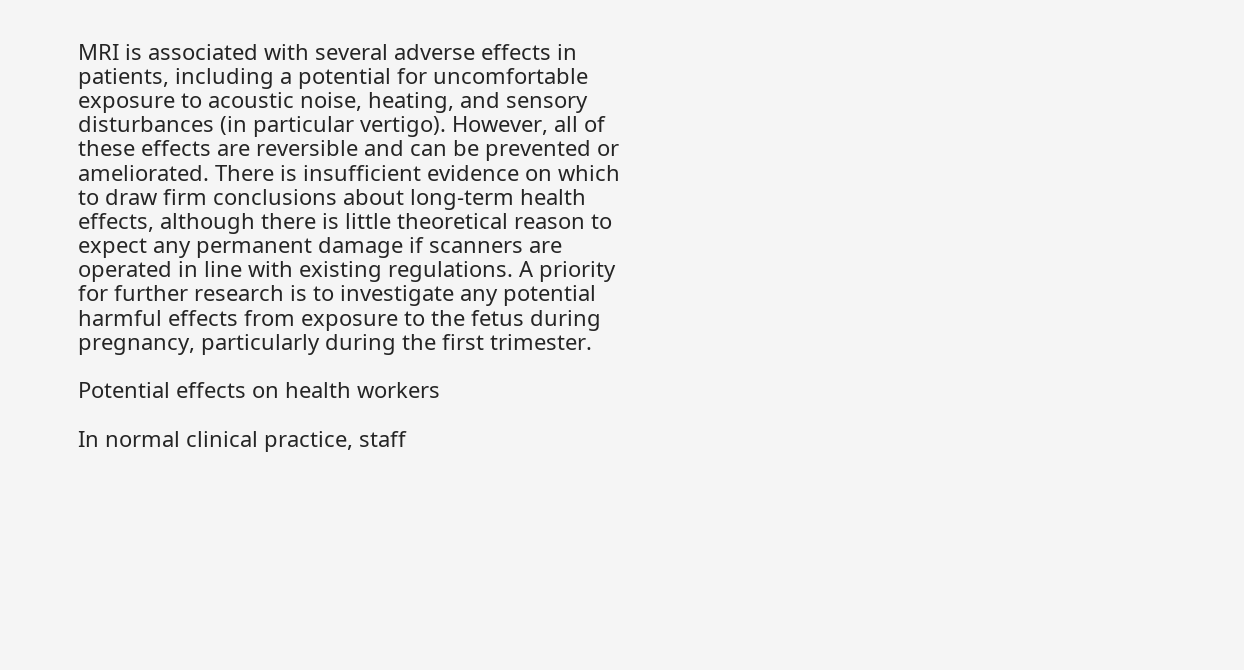MRI is associated with several adverse effects in patients, including a potential for uncomfortable exposure to acoustic noise, heating, and sensory disturbances (in particular vertigo). However, all of these effects are reversible and can be prevented or ameliorated. There is insufficient evidence on which to draw firm conclusions about long-term health effects, although there is little theoretical reason to expect any permanent damage if scanners are operated in line with existing regulations. A priority for further research is to investigate any potential harmful effects from exposure to the fetus during pregnancy, particularly during the first trimester.

Potential effects on health workers

In normal clinical practice, staff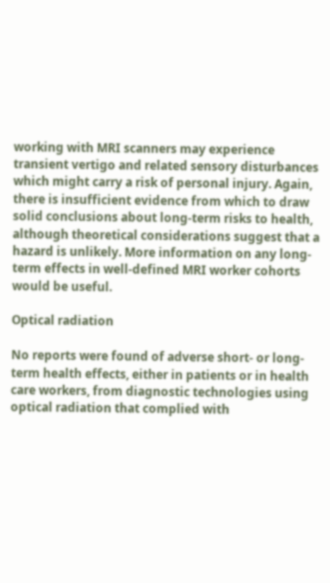working with MRI scanners may experience transient vertigo and related sensory disturbances which might carry a risk of personal injury. Again, there is insufficient evidence from which to draw solid conclusions about long-term risks to health, although theoretical considerations suggest that a hazard is unlikely. More information on any long-term effects in well-defined MRI worker cohorts would be useful.

Optical radiation

No reports were found of adverse short- or long-term health effects, either in patients or in health care workers, from diagnostic technologies using optical radiation that complied with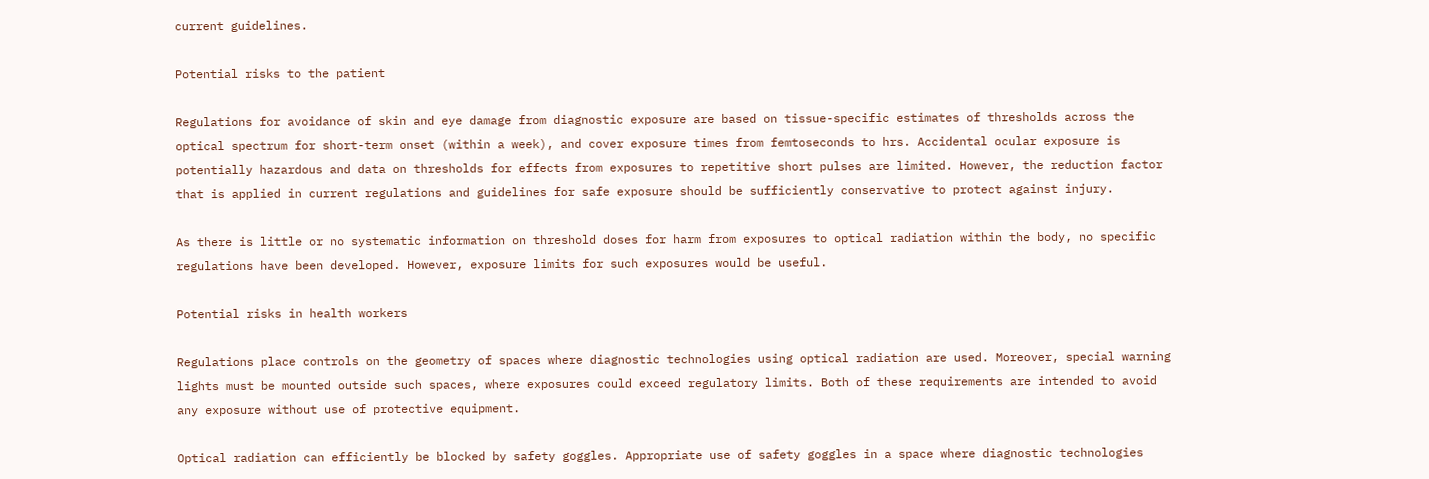current guidelines.

Potential risks to the patient

Regulations for avoidance of skin and eye damage from diagnostic exposure are based on tissue-specific estimates of thresholds across the optical spectrum for short-term onset (within a week), and cover exposure times from femtoseconds to hrs. Accidental ocular exposure is potentially hazardous and data on thresholds for effects from exposures to repetitive short pulses are limited. However, the reduction factor that is applied in current regulations and guidelines for safe exposure should be sufficiently conservative to protect against injury.

As there is little or no systematic information on threshold doses for harm from exposures to optical radiation within the body, no specific regulations have been developed. However, exposure limits for such exposures would be useful.

Potential risks in health workers

Regulations place controls on the geometry of spaces where diagnostic technologies using optical radiation are used. Moreover, special warning lights must be mounted outside such spaces, where exposures could exceed regulatory limits. Both of these requirements are intended to avoid any exposure without use of protective equipment.

Optical radiation can efficiently be blocked by safety goggles. Appropriate use of safety goggles in a space where diagnostic technologies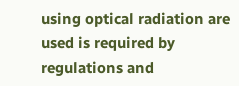using optical radiation are used is required by regulations and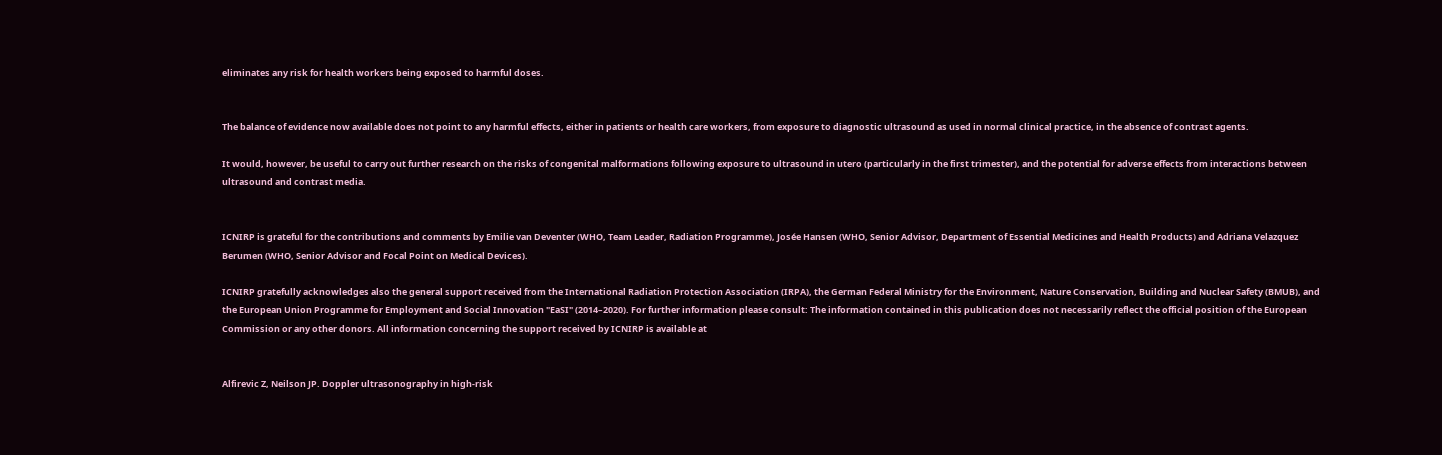eliminates any risk for health workers being exposed to harmful doses.


The balance of evidence now available does not point to any harmful effects, either in patients or health care workers, from exposure to diagnostic ultrasound as used in normal clinical practice, in the absence of contrast agents.

It would, however, be useful to carry out further research on the risks of congenital malformations following exposure to ultrasound in utero (particularly in the first trimester), and the potential for adverse effects from interactions between ultrasound and contrast media.


ICNIRP is grateful for the contributions and comments by Emilie van Deventer (WHO, Team Leader, Radiation Programme), Josée Hansen (WHO, Senior Advisor, Department of Essential Medicines and Health Products) and Adriana Velazquez Berumen (WHO, Senior Advisor and Focal Point on Medical Devices).

ICNIRP gratefully acknowledges also the general support received from the International Radiation Protection Association (IRPA), the German Federal Ministry for the Environment, Nature Conservation, Building and Nuclear Safety (BMUB), and the European Union Programme for Employment and Social Innovation "EaSI" (2014–2020). For further information please consult: The information contained in this publication does not necessarily reflect the official position of the European Commission or any other donors. All information concerning the support received by ICNIRP is available at


Alfirevic Z, Neilson JP. Doppler ultrasonography in high-risk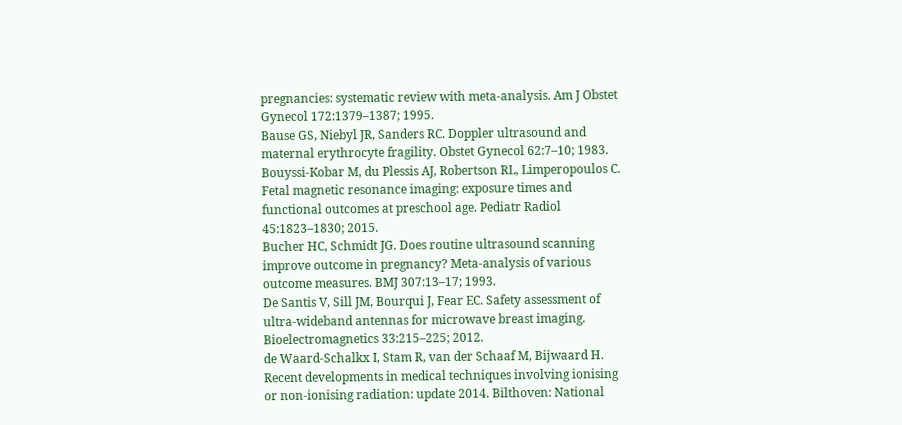pregnancies: systematic review with meta-analysis. Am J Obstet Gynecol 172:1379–1387; 1995.
Bause GS, Niebyl JR, Sanders RC. Doppler ultrasound and maternal erythrocyte fragility. Obstet Gynecol 62:7–10; 1983.
Bouyssi-Kobar M, du Plessis AJ, Robertson RL, Limperopoulos C. Fetal magnetic resonance imaging: exposure times and functional outcomes at preschool age. Pediatr Radiol 45:1823–1830; 2015.
Bucher HC, Schmidt JG. Does routine ultrasound scanning improve outcome in pregnancy? Meta-analysis of various outcome measures. BMJ 307:13–17; 1993.
De Santis V, Sill JM, Bourqui J, Fear EC. Safety assessment of ultra-wideband antennas for microwave breast imaging. Bioelectromagnetics 33:215–225; 2012.
de Waard-Schalkx I, Stam R, van der Schaaf M, Bijwaard H. Recent developments in medical techniques involving ionising or non-ionising radiation: update 2014. Bilthoven: National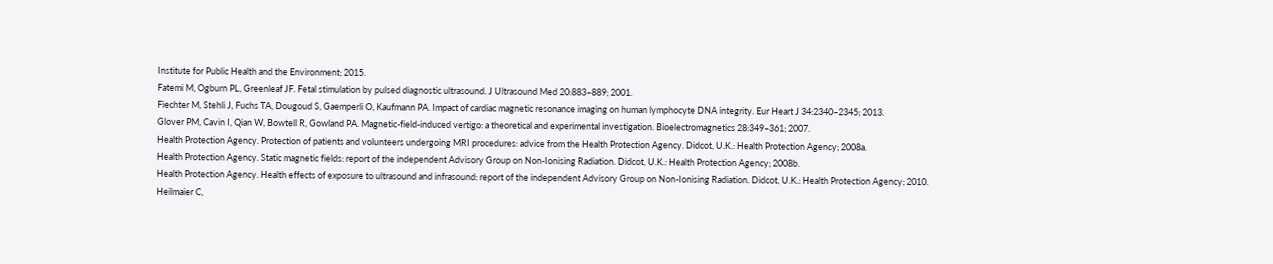Institute for Public Health and the Environment; 2015.
Fatemi M, Ogburn PL, Greenleaf JF. Fetal stimulation by pulsed diagnostic ultrasound. J Ultrasound Med 20:883–889; 2001.
Fiechter M, Stehli J, Fuchs TA, Dougoud S, Gaemperli O, Kaufmann PA. Impact of cardiac magnetic resonance imaging on human lymphocyte DNA integrity. Eur Heart J 34:2340–2345; 2013.
Glover PM, Cavin I, Qian W, Bowtell R, Gowland PA. Magnetic-field-induced vertigo: a theoretical and experimental investigation. Bioelectromagnetics 28:349–361; 2007.
Health Protection Agency. Protection of patients and volunteers undergoing MRI procedures: advice from the Health Protection Agency. Didcot, U.K.: Health Protection Agency; 2008a.
Health Protection Agency. Static magnetic fields: report of the independent Advisory Group on Non-Ionising Radiation. Didcot, U.K.: Health Protection Agency; 2008b.
Health Protection Agency. Health effects of exposure to ultrasound and infrasound: report of the independent Advisory Group on Non-Ionising Radiation. Didcot, U.K.: Health Protection Agency; 2010.
Heilmaier C,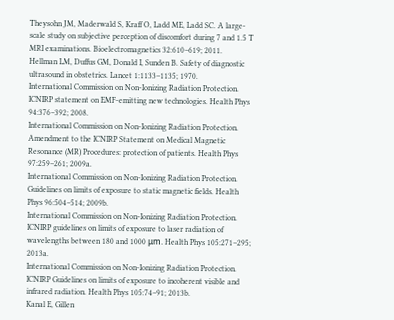Theysohn JM, Maderwald S, Kraff O, Ladd ME, Ladd SC. A large-scale study on subjective perception of discomfort during 7 and 1.5 T MRI examinations. Bioelectromagnetics 32:610–619; 2011.
Hellman LM, Duffus GM, Donald I, Sunden B. Safety of diagnostic ultrasound in obstetrics. Lancet 1:1133–1135; 1970.
International Commission on Non-Ionizing Radiation Protection. ICNIRP statement on EMF-emitting new technologies. Health Phys 94:376–392; 2008.
International Commission on Non-Ionizing Radiation Protection. Amendment to the ICNIRP Statement on Medical Magnetic Resonance (MR) Procedures: protection of patients. Health Phys 97:259–261; 2009a.
International Commission on Non-Ionizing Radiation Protection. Guidelines on limits of exposure to static magnetic fields. Health Phys 96:504–514; 2009b.
International Commission on Non-Ionizing Radiation Protection. ICNIRP guidelines on limits of exposure to laser radiation of wavelengths between 180 and 1000 μm. Health Phys 105:271–295; 2013a.
International Commission on Non-Ionizing Radiation Protection. ICNIRP Guidelines on limits of exposure to incoherent visible and infrared radiation. Health Phys 105:74–91; 2013b.
Kanal E, Gillen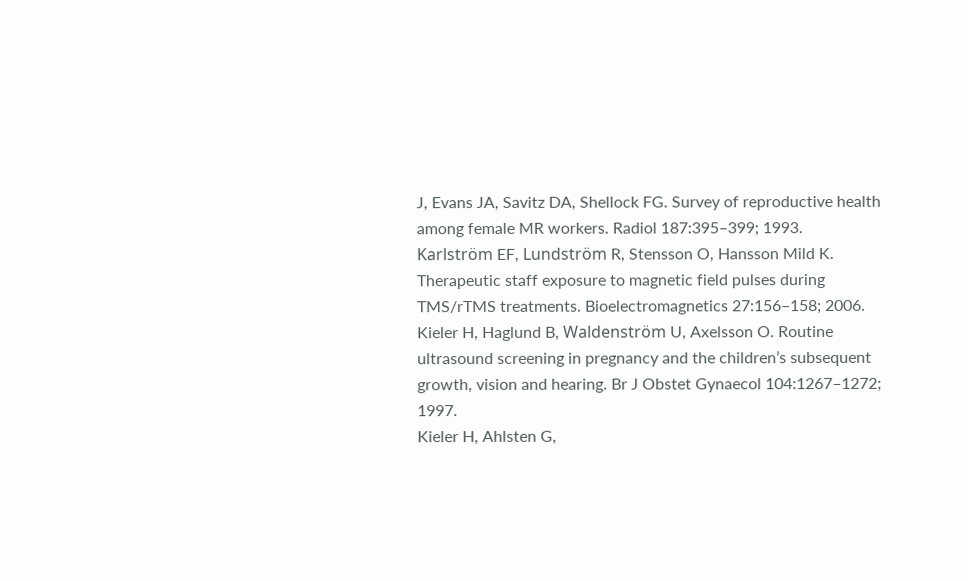J, Evans JA, Savitz DA, Shellock FG. Survey of reproductive health among female MR workers. Radiol 187:395–399; 1993.
Karlström EF, Lundström R, Stensson O, Hansson Mild K. Therapeutic staff exposure to magnetic field pulses during TMS/rTMS treatments. Bioelectromagnetics 27:156–158; 2006.
Kieler H, Haglund B, Waldenström U, Axelsson O. Routine ultrasound screening in pregnancy and the children’s subsequent growth, vision and hearing. Br J Obstet Gynaecol 104:1267–1272; 1997.
Kieler H, Ahlsten G,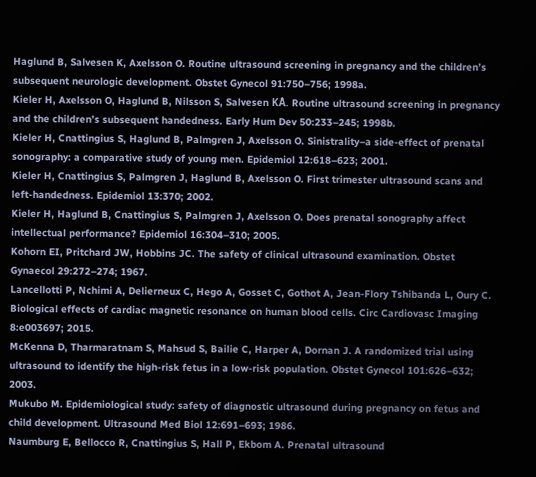Haglund B, Salvesen K, Axelsson O. Routine ultrasound screening in pregnancy and the children’s subsequent neurologic development. Obstet Gynecol 91:750–756; 1998a.
Kieler H, Axelsson O, Haglund B, Nilsson S, Salvesen KÅ. Routine ultrasound screening in pregnancy and the children’s subsequent handedness. Early Hum Dev 50:233–245; 1998b.
Kieler H, Cnattingius S, Haglund B, Palmgren J, Axelsson O. Sinistrality–a side-effect of prenatal sonography: a comparative study of young men. Epidemiol 12:618–623; 2001.
Kieler H, Cnattingius S, Palmgren J, Haglund B, Axelsson O. First trimester ultrasound scans and left-handedness. Epidemiol 13:370; 2002.
Kieler H, Haglund B, Cnattingius S, Palmgren J, Axelsson O. Does prenatal sonography affect intellectual performance? Epidemiol 16:304–310; 2005.
Kohorn EI, Pritchard JW, Hobbins JC. The safety of clinical ultrasound examination. Obstet Gynaecol 29:272–274; 1967.
Lancellotti P, Nchimi A, Delierneux C, Hego A, Gosset C, Gothot A, Jean-Flory Tshibanda L, Oury C. Biological effects of cardiac magnetic resonance on human blood cells. Circ Cardiovasc Imaging 8:e003697; 2015.
McKenna D, Tharmaratnam S, Mahsud S, Bailie C, Harper A, Dornan J. A randomized trial using ultrasound to identify the high-risk fetus in a low-risk population. Obstet Gynecol 101:626–632; 2003.
Mukubo M. Epidemiological study: safety of diagnostic ultrasound during pregnancy on fetus and child development. Ultrasound Med Biol 12:691–693; 1986.
Naumburg E, Bellocco R, Cnattingius S, Hall P, Ekbom A. Prenatal ultrasound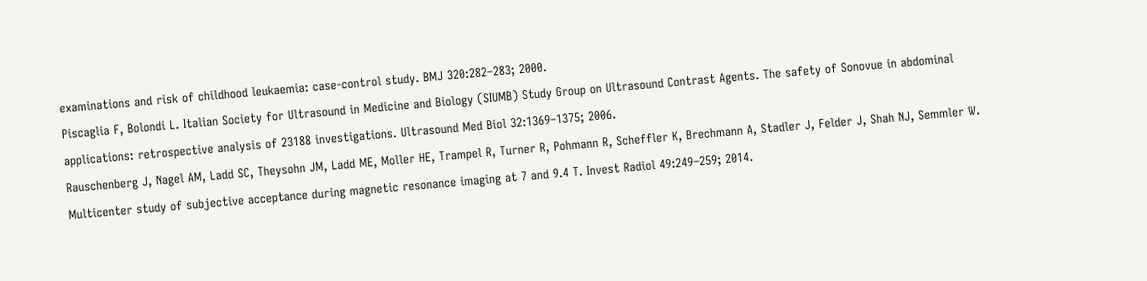examinations and risk of childhood leukaemia: case-control study. BMJ 320:282–283; 2000.
Piscaglia F, Bolondi L. Italian Society for Ultrasound in Medicine and Biology (SIUMB) Study Group on Ultrasound Contrast Agents. The safety of Sonovue in abdominal applications: retrospective analysis of 23188 investigations. Ultrasound Med Biol 32:1369–1375; 2006.
Rauschenberg J, Nagel AM, Ladd SC, Theysohn JM, Ladd ME, Moller HE, Trampel R, Turner R, Pohmann R, Scheffler K, Brechmann A, Stadler J, Felder J, Shah NJ, Semmler W. Multicenter study of subjective acceptance during magnetic resonance imaging at 7 and 9.4 T. Invest Radiol 49:249–259; 2014.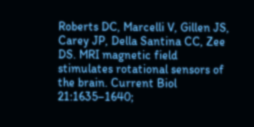Roberts DC, Marcelli V, Gillen JS, Carey JP, Della Santina CC, Zee DS. MRI magnetic field stimulates rotational sensors of the brain. Current Biol 21:1635–1640;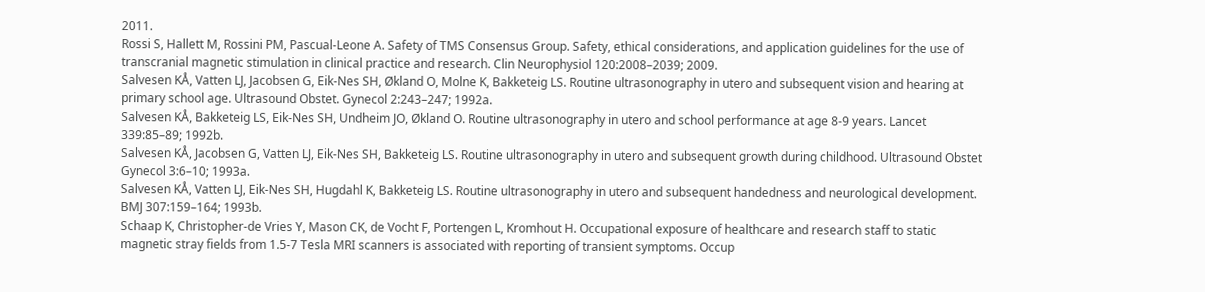2011.
Rossi S, Hallett M, Rossini PM, Pascual-Leone A. Safety of TMS Consensus Group. Safety, ethical considerations, and application guidelines for the use of transcranial magnetic stimulation in clinical practice and research. Clin Neurophysiol 120:2008–2039; 2009.
Salvesen KÅ, Vatten LJ, Jacobsen G, Eik-Nes SH, Økland O, Molne K, Bakketeig LS. Routine ultrasonography in utero and subsequent vision and hearing at primary school age. Ultrasound Obstet. Gynecol 2:243–247; 1992a.
Salvesen KÅ, Bakketeig LS, Eik-Nes SH, Undheim JO, Økland O. Routine ultrasonography in utero and school performance at age 8-9 years. Lancet 339:85–89; 1992b.
Salvesen KÅ, Jacobsen G, Vatten LJ, Eik-Nes SH, Bakketeig LS. Routine ultrasonography in utero and subsequent growth during childhood. Ultrasound Obstet Gynecol 3:6–10; 1993a.
Salvesen KÅ, Vatten LJ, Eik-Nes SH, Hugdahl K, Bakketeig LS. Routine ultrasonography in utero and subsequent handedness and neurological development. BMJ 307:159–164; 1993b.
Schaap K, Christopher-de Vries Y, Mason CK, de Vocht F, Portengen L, Kromhout H. Occupational exposure of healthcare and research staff to static magnetic stray fields from 1.5-7 Tesla MRI scanners is associated with reporting of transient symptoms. Occup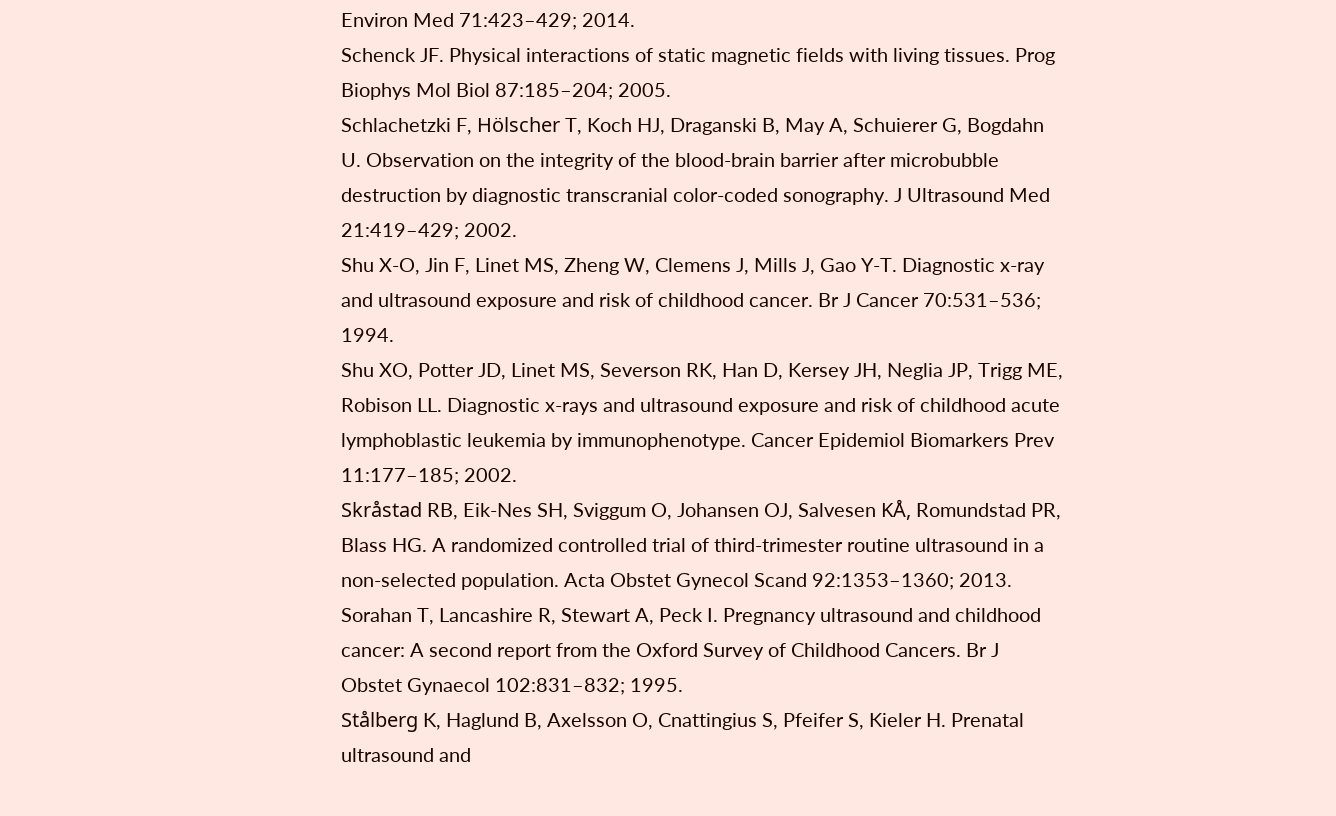Environ Med 71:423–429; 2014.
Schenck JF. Physical interactions of static magnetic fields with living tissues. Prog Biophys Mol Biol 87:185–204; 2005.
Schlachetzki F, Hölscher T, Koch HJ, Draganski B, May A, Schuierer G, Bogdahn U. Observation on the integrity of the blood-brain barrier after microbubble destruction by diagnostic transcranial color-coded sonography. J Ultrasound Med 21:419–429; 2002.
Shu X-O, Jin F, Linet MS, Zheng W, Clemens J, Mills J, Gao Y-T. Diagnostic x-ray and ultrasound exposure and risk of childhood cancer. Br J Cancer 70:531–536; 1994.
Shu XO, Potter JD, Linet MS, Severson RK, Han D, Kersey JH, Neglia JP, Trigg ME, Robison LL. Diagnostic x-rays and ultrasound exposure and risk of childhood acute lymphoblastic leukemia by immunophenotype. Cancer Epidemiol Biomarkers Prev 11:177–185; 2002.
Skråstad RB, Eik-Nes SH, Sviggum O, Johansen OJ, Salvesen KÅ, Romundstad PR, Blass HG. A randomized controlled trial of third-trimester routine ultrasound in a non-selected population. Acta Obstet Gynecol Scand 92:1353–1360; 2013.
Sorahan T, Lancashire R, Stewart A, Peck I. Pregnancy ultrasound and childhood cancer: A second report from the Oxford Survey of Childhood Cancers. Br J Obstet Gynaecol 102:831–832; 1995.
Stålberg K, Haglund B, Axelsson O, Cnattingius S, Pfeifer S, Kieler H. Prenatal ultrasound and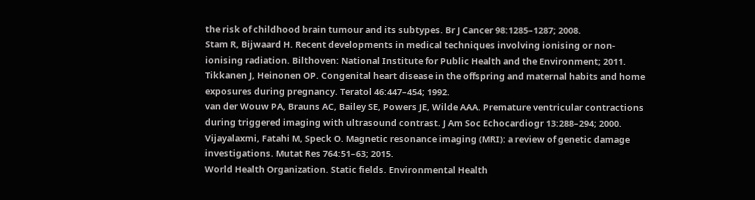the risk of childhood brain tumour and its subtypes. Br J Cancer 98:1285–1287; 2008.
Stam R, Bijwaard H. Recent developments in medical techniques involving ionising or non-ionising radiation. Bilthoven: National Institute for Public Health and the Environment; 2011.
Tikkanen J, Heinonen OP. Congenital heart disease in the offspring and maternal habits and home exposures during pregnancy. Teratol 46:447–454; 1992.
van der Wouw PA, Brauns AC, Bailey SE, Powers JE, Wilde AAA. Premature ventricular contractions during triggered imaging with ultrasound contrast. J Am Soc Echocardiogr 13:288–294; 2000.
Vijayalaxmi, Fatahi M, Speck O. Magnetic resonance imaging (MRI): a review of genetic damage investigations. Mutat Res 764:51–63; 2015.
World Health Organization. Static fields. Environmental Health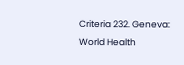Criteria 232. Geneva: World Health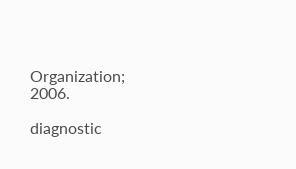Organization; 2006.

diagnostic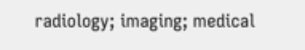radiology; imaging; medical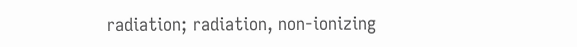radiation; radiation, non-ionizing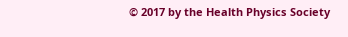© 2017 by the Health Physics Society